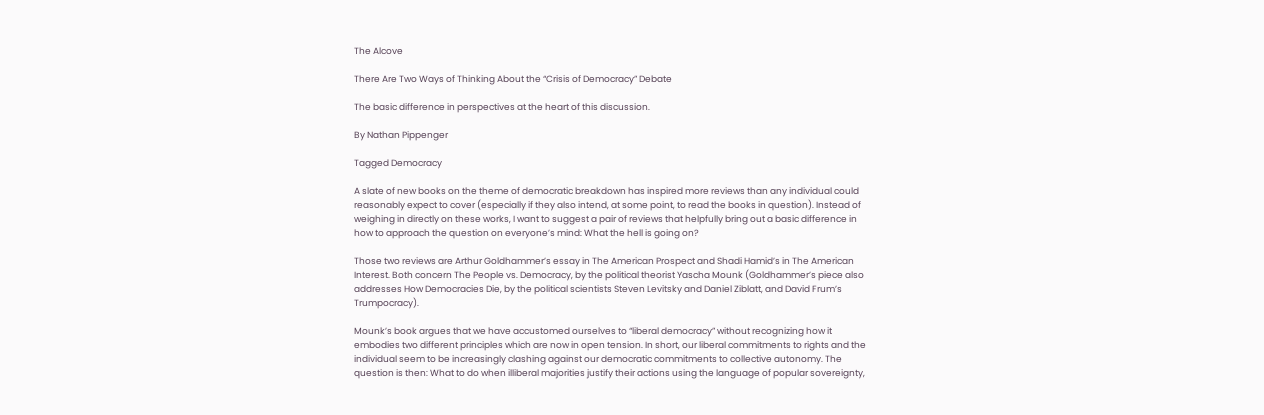The Alcove

There Are Two Ways of Thinking About the “Crisis of Democracy” Debate

The basic difference in perspectives at the heart of this discussion.

By Nathan Pippenger

Tagged Democracy

A slate of new books on the theme of democratic breakdown has inspired more reviews than any individual could reasonably expect to cover (especially if they also intend, at some point, to read the books in question). Instead of weighing in directly on these works, I want to suggest a pair of reviews that helpfully bring out a basic difference in how to approach the question on everyone’s mind: What the hell is going on?

Those two reviews are Arthur Goldhammer’s essay in The American Prospect and Shadi Hamid’s in The American Interest. Both concern The People vs. Democracy, by the political theorist Yascha Mounk (Goldhammer’s piece also addresses How Democracies Die, by the political scientists Steven Levitsky and Daniel Ziblatt, and David Frum’s Trumpocracy).

Mounk’s book argues that we have accustomed ourselves to “liberal democracy” without recognizing how it embodies two different principles which are now in open tension. In short, our liberal commitments to rights and the individual seem to be increasingly clashing against our democratic commitments to collective autonomy. The question is then: What to do when illiberal majorities justify their actions using the language of popular sovereignty,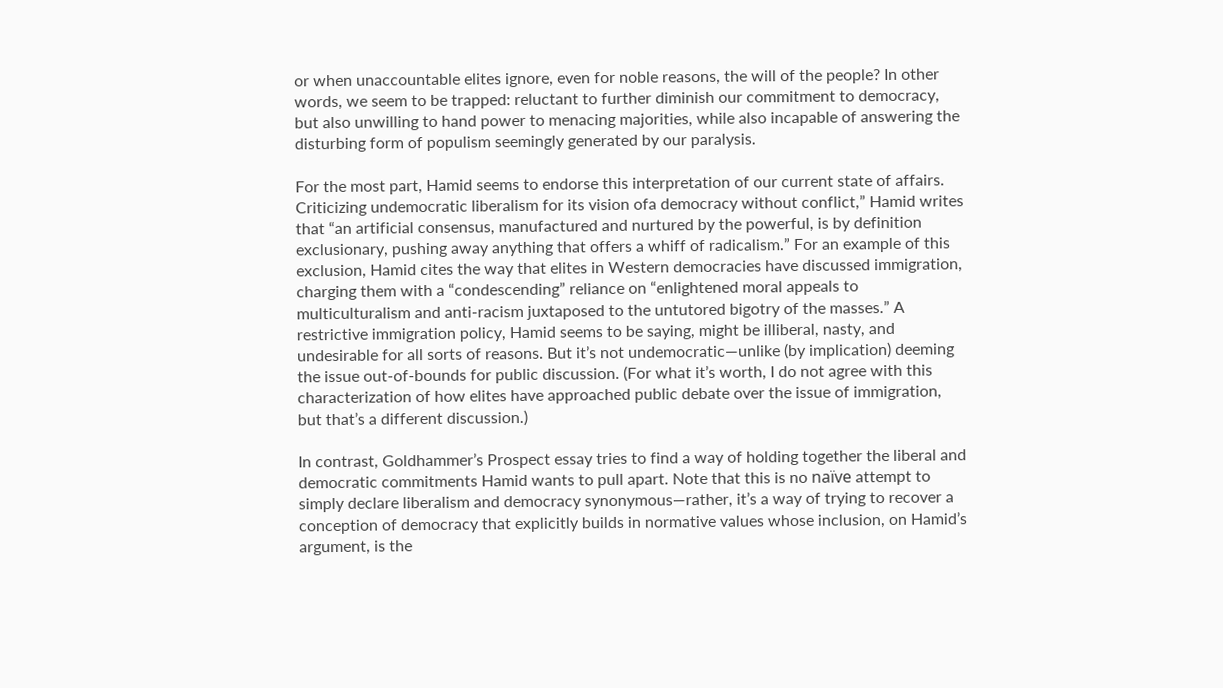or when unaccountable elites ignore, even for noble reasons, the will of the people? In other words, we seem to be trapped: reluctant to further diminish our commitment to democracy, but also unwilling to hand power to menacing majorities, while also incapable of answering the disturbing form of populism seemingly generated by our paralysis.

For the most part, Hamid seems to endorse this interpretation of our current state of affairs. Criticizing undemocratic liberalism for its vision ofa democracy without conflict,” Hamid writes that “an artificial consensus, manufactured and nurtured by the powerful, is by definition exclusionary, pushing away anything that offers a whiff of radicalism.” For an example of this exclusion, Hamid cites the way that elites in Western democracies have discussed immigration, charging them with a “condescending” reliance on “enlightened moral appeals to multiculturalism and anti-racism juxtaposed to the untutored bigotry of the masses.” A restrictive immigration policy, Hamid seems to be saying, might be illiberal, nasty, and undesirable for all sorts of reasons. But it’s not undemocratic—unlike (by implication) deeming the issue out-of-bounds for public discussion. (For what it’s worth, I do not agree with this characterization of how elites have approached public debate over the issue of immigration, but that’s a different discussion.)

In contrast, Goldhammer’s Prospect essay tries to find a way of holding together the liberal and democratic commitments Hamid wants to pull apart. Note that this is no naïve attempt to simply declare liberalism and democracy synonymous—rather, it’s a way of trying to recover a conception of democracy that explicitly builds in normative values whose inclusion, on Hamid’s argument, is the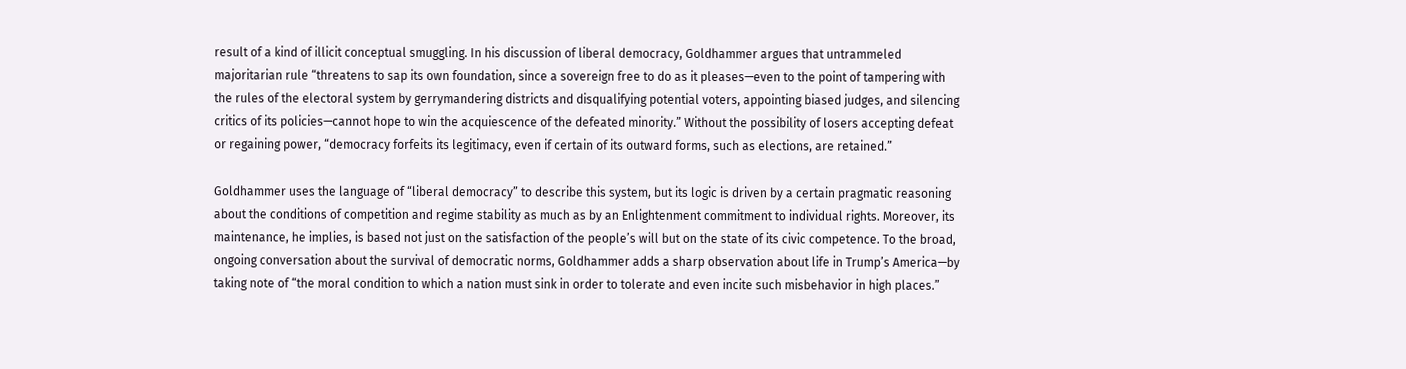result of a kind of illicit conceptual smuggling. In his discussion of liberal democracy, Goldhammer argues that untrammeled majoritarian rule “threatens to sap its own foundation, since a sovereign free to do as it pleases—even to the point of tampering with the rules of the electoral system by gerrymandering districts and disqualifying potential voters, appointing biased judges, and silencing critics of its policies—cannot hope to win the acquiescence of the defeated minority.” Without the possibility of losers accepting defeat or regaining power, “democracy forfeits its legitimacy, even if certain of its outward forms, such as elections, are retained.”

Goldhammer uses the language of “liberal democracy” to describe this system, but its logic is driven by a certain pragmatic reasoning about the conditions of competition and regime stability as much as by an Enlightenment commitment to individual rights. Moreover, its maintenance, he implies, is based not just on the satisfaction of the people’s will but on the state of its civic competence. To the broad, ongoing conversation about the survival of democratic norms, Goldhammer adds a sharp observation about life in Trump’s America—by taking note of “the moral condition to which a nation must sink in order to tolerate and even incite such misbehavior in high places.”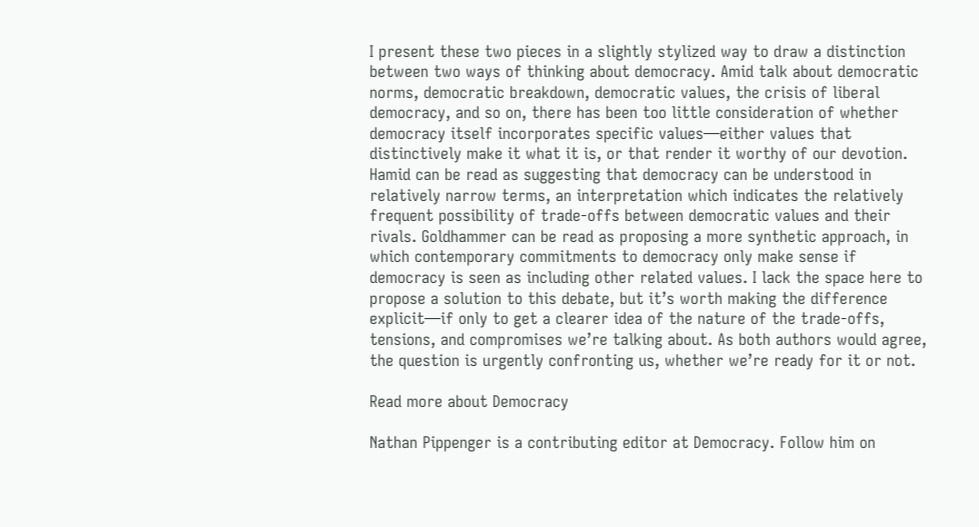I present these two pieces in a slightly stylized way to draw a distinction between two ways of thinking about democracy. Amid talk about democratic norms, democratic breakdown, democratic values, the crisis of liberal democracy, and so on, there has been too little consideration of whether democracy itself incorporates specific values—either values that distinctively make it what it is, or that render it worthy of our devotion. Hamid can be read as suggesting that democracy can be understood in relatively narrow terms, an interpretation which indicates the relatively frequent possibility of trade-offs between democratic values and their rivals. Goldhammer can be read as proposing a more synthetic approach, in which contemporary commitments to democracy only make sense if democracy is seen as including other related values. I lack the space here to propose a solution to this debate, but it’s worth making the difference explicit—if only to get a clearer idea of the nature of the trade-offs, tensions, and compromises we’re talking about. As both authors would agree, the question is urgently confronting us, whether we’re ready for it or not.

Read more about Democracy

Nathan Pippenger is a contributing editor at Democracy. Follow him on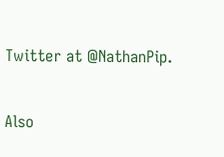Twitter at @NathanPip.

Also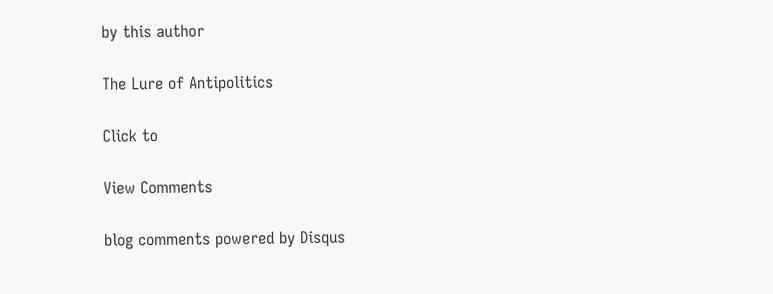by this author

The Lure of Antipolitics

Click to

View Comments

blog comments powered by Disqus